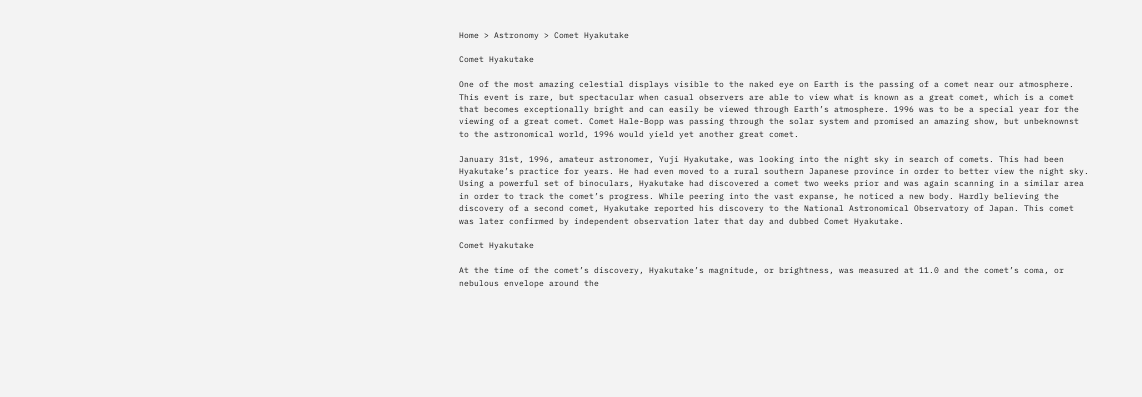Home > Astronomy > Comet Hyakutake

Comet Hyakutake

One of the most amazing celestial displays visible to the naked eye on Earth is the passing of a comet near our atmosphere. This event is rare, but spectacular when casual observers are able to view what is known as a great comet, which is a comet that becomes exceptionally bright and can easily be viewed through Earth’s atmosphere. 1996 was to be a special year for the viewing of a great comet. Comet Hale-Bopp was passing through the solar system and promised an amazing show, but unbeknownst to the astronomical world, 1996 would yield yet another great comet.

January 31st, 1996, amateur astronomer, Yuji Hyakutake, was looking into the night sky in search of comets. This had been Hyakutake’s practice for years. He had even moved to a rural southern Japanese province in order to better view the night sky. Using a powerful set of binoculars, Hyakutake had discovered a comet two weeks prior and was again scanning in a similar area in order to track the comet’s progress. While peering into the vast expanse, he noticed a new body. Hardly believing the discovery of a second comet, Hyakutake reported his discovery to the National Astronomical Observatory of Japan. This comet was later confirmed by independent observation later that day and dubbed Comet Hyakutake.

Comet Hyakutake

At the time of the comet’s discovery, Hyakutake’s magnitude, or brightness, was measured at 11.0 and the comet’s coma, or nebulous envelope around the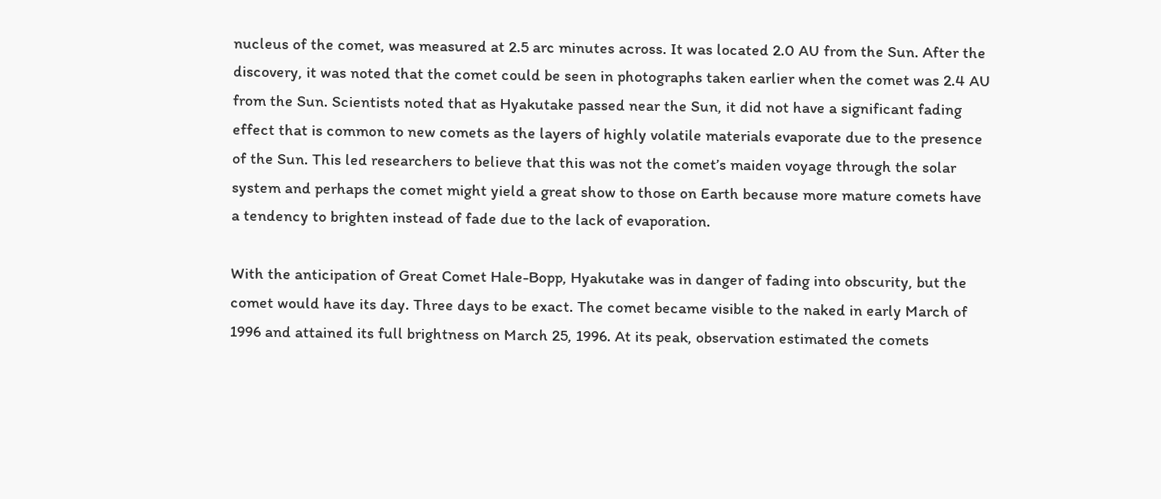nucleus of the comet, was measured at 2.5 arc minutes across. It was located 2.0 AU from the Sun. After the discovery, it was noted that the comet could be seen in photographs taken earlier when the comet was 2.4 AU from the Sun. Scientists noted that as Hyakutake passed near the Sun, it did not have a significant fading effect that is common to new comets as the layers of highly volatile materials evaporate due to the presence of the Sun. This led researchers to believe that this was not the comet’s maiden voyage through the solar system and perhaps the comet might yield a great show to those on Earth because more mature comets have a tendency to brighten instead of fade due to the lack of evaporation.

With the anticipation of Great Comet Hale-Bopp, Hyakutake was in danger of fading into obscurity, but the comet would have its day. Three days to be exact. The comet became visible to the naked in early March of 1996 and attained its full brightness on March 25, 1996. At its peak, observation estimated the comets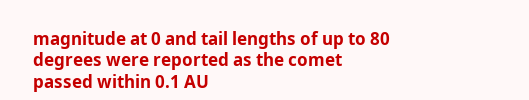magnitude at 0 and tail lengths of up to 80 degrees were reported as the comet passed within 0.1 AU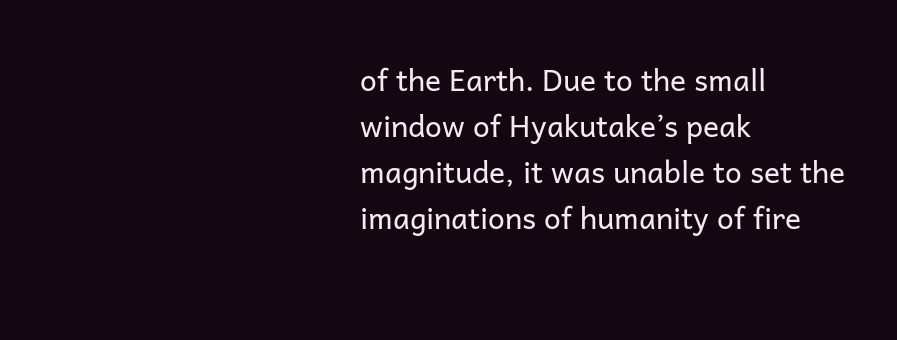of the Earth. Due to the small window of Hyakutake’s peak magnitude, it was unable to set the imaginations of humanity of fire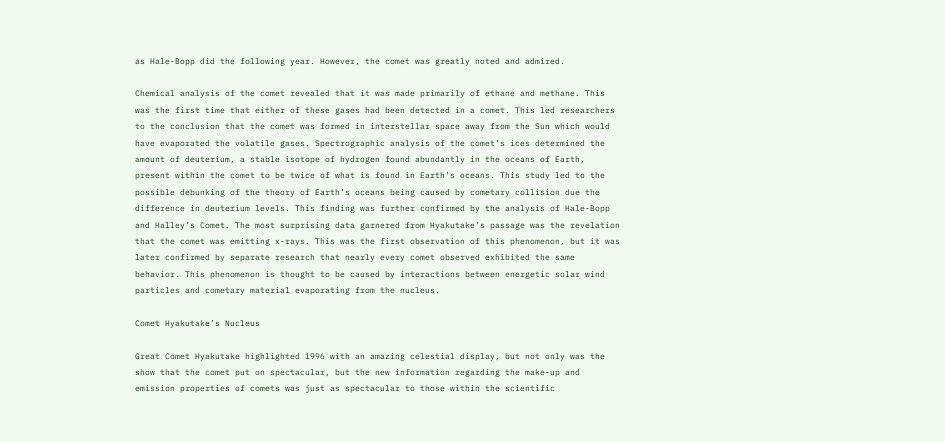as Hale-Bopp did the following year. However, the comet was greatly noted and admired.

Chemical analysis of the comet revealed that it was made primarily of ethane and methane. This was the first time that either of these gases had been detected in a comet. This led researchers to the conclusion that the comet was formed in interstellar space away from the Sun which would have evaporated the volatile gases. Spectrographic analysis of the comet’s ices determined the amount of deuterium, a stable isotope of hydrogen found abundantly in the oceans of Earth, present within the comet to be twice of what is found in Earth’s oceans. This study led to the possible debunking of the theory of Earth’s oceans being caused by cometary collision due the difference in deuterium levels. This finding was further confirmed by the analysis of Hale-Bopp and Halley’s Comet. The most surprising data garnered from Hyakutake’s passage was the revelation that the comet was emitting x-rays. This was the first observation of this phenomenon, but it was later confirmed by separate research that nearly every comet observed exhibited the same behavior. This phenomenon is thought to be caused by interactions between energetic solar wind particles and cometary material evaporating from the nucleus.

Comet Hyakutake’s Nucleus

Great Comet Hyakutake highlighted 1996 with an amazing celestial display, but not only was the show that the comet put on spectacular, but the new information regarding the make-up and emission properties of comets was just as spectacular to those within the scientific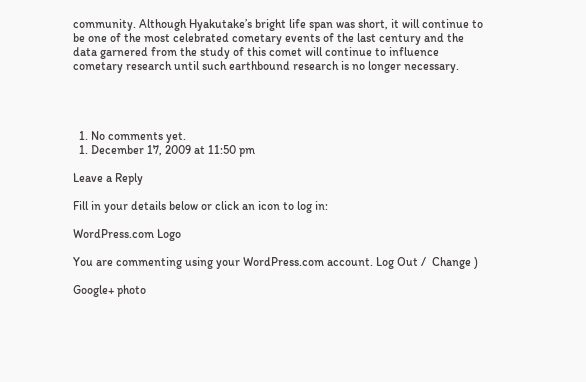community. Although Hyakutake’s bright life span was short, it will continue to be one of the most celebrated cometary events of the last century and the data garnered from the study of this comet will continue to influence cometary research until such earthbound research is no longer necessary.




  1. No comments yet.
  1. December 17, 2009 at 11:50 pm

Leave a Reply

Fill in your details below or click an icon to log in:

WordPress.com Logo

You are commenting using your WordPress.com account. Log Out /  Change )

Google+ photo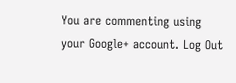You are commenting using your Google+ account. Log Out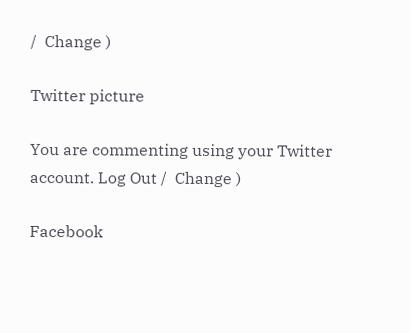/  Change )

Twitter picture

You are commenting using your Twitter account. Log Out /  Change )

Facebook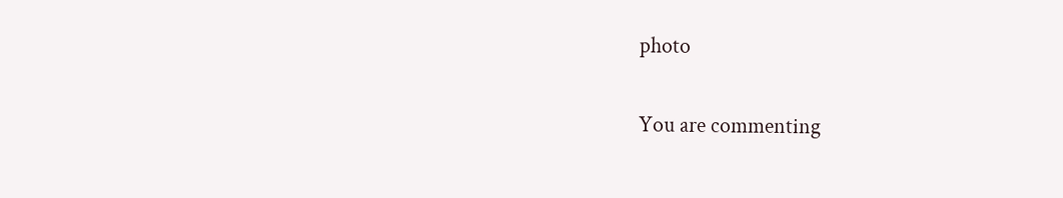photo

You are commenting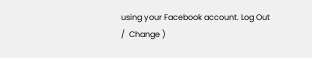using your Facebook account. Log Out /  Change )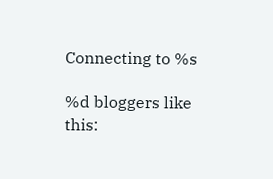Connecting to %s

%d bloggers like this: